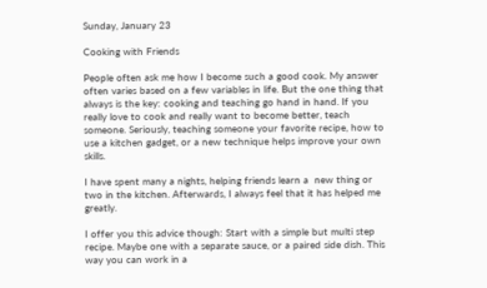Sunday, January 23

Cooking with Friends

People often ask me how I become such a good cook. My answer often varies based on a few variables in life. But the one thing that always is the key: cooking and teaching go hand in hand. If you really love to cook and really want to become better, teach someone. Seriously, teaching someone your favorite recipe, how to use a kitchen gadget, or a new technique helps improve your own skills.

I have spent many a nights, helping friends learn a  new thing or two in the kitchen. Afterwards, I always feel that it has helped me greatly.

I offer you this advice though: Start with a simple but multi step recipe. Maybe one with a separate sauce, or a paired side dish. This way you can work in a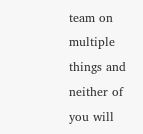team on multiple things and neither of you will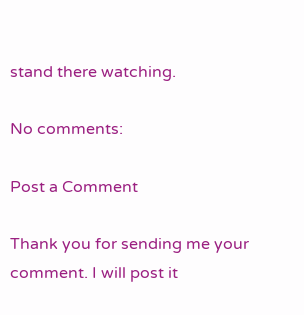stand there watching.

No comments:

Post a Comment

Thank you for sending me your comment. I will post it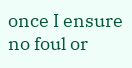once I ensure no foul or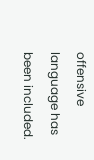offensive language has been included.